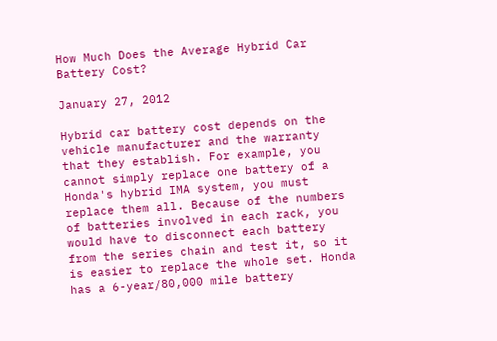How Much Does the Average Hybrid Car Battery Cost?

January 27, 2012

Hybrid car battery cost depends on the vehicle manufacturer and the warranty that they establish. For example, you cannot simply replace one battery of a Honda's hybrid IMA system, you must replace them all. Because of the numbers of batteries involved in each rack, you would have to disconnect each battery from the series chain and test it, so it is easier to replace the whole set. Honda has a 6-year/80,000 mile battery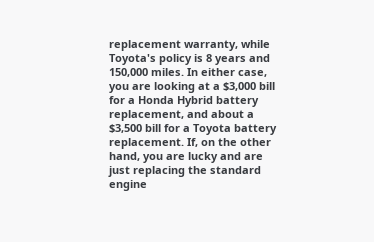replacement warranty, while Toyota's policy is 8 years and 150,000 miles. In either case, you are looking at a $3,000 bill for a Honda Hybrid battery replacement, and about a $3,500 bill for a Toyota battery replacement. If, on the other hand, you are lucky and are just replacing the standard engine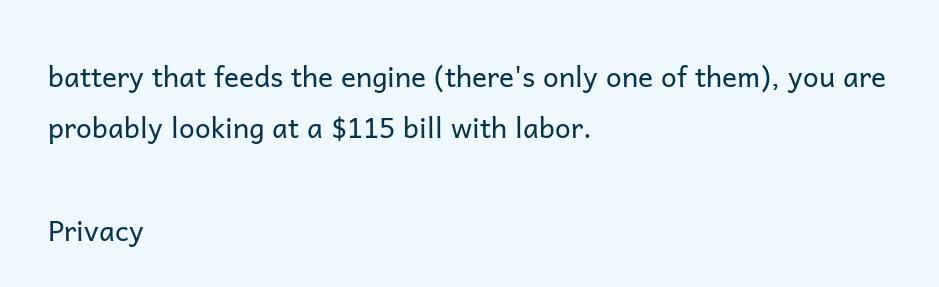battery that feeds the engine (there's only one of them), you are probably looking at a $115 bill with labor.

Privacy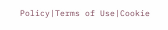Policy|Terms of Use|Cookie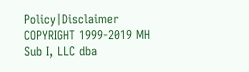Policy|Disclaimer
COPYRIGHT 1999-2019 MH Sub I, LLC dba